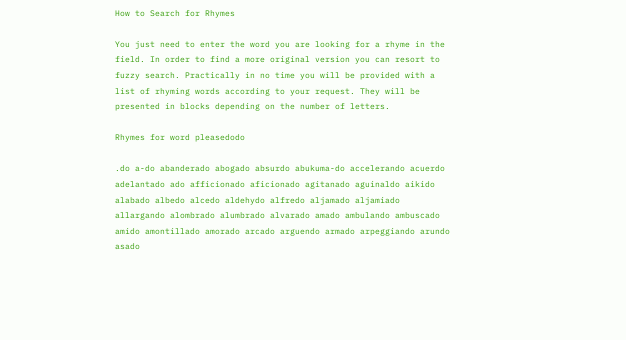How to Search for Rhymes

You just need to enter the word you are looking for a rhyme in the field. In order to find a more original version you can resort to fuzzy search. Practically in no time you will be provided with a list of rhyming words according to your request. They will be presented in blocks depending on the number of letters.

Rhymes for word pleasedodo

.do a-do abanderado abogado absurdo abukuma-do accelerando acuerdo adelantado ado afficionado aficionado agitanado aguinaldo aikido alabado albedo alcedo aldehydo alfredo aljamado aljamiado allargando alombrado alumbrado alvarado amado ambulando ambuscado amido amontillado amorado arcado arguendo armado arpeggiando arundo asado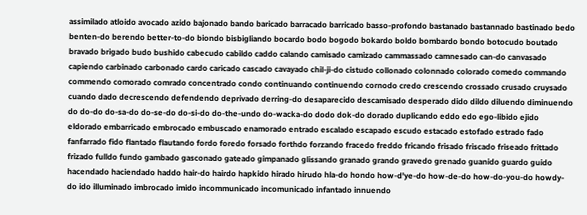assimilado atloido avocado azido bajonado bando baricado barracado barricado basso-profondo bastanado bastannado bastinado bedo benten-do berendo better-to-do biondo bisbigliando bocardo bodo bogodo bokardo boldo bombardo bondo botocudo boutado bravado brigado budo bushido cabecudo cabildo caddo calando camisado camizado cammassado camnesado can-do canvasado capiendo carbinado carbonado cardo caricado cascado cavayado chil-ji-do cistudo collonado colonnado colorado comedo commando commendo comorado comrado concentrado condo continuando continuendo cornodo credo crescendo crossado crusado cruysado cuando dado decrescendo defendendo deprivado derring-do desaparecido descamisado desperado dido dildo diluendo diminuendo do do-do do-sa-do do-se-do do-si-do do-the-undo do-wacka-do dodo dok-do dorado duplicando eddo edo ego-libido ejido eldorado embarricado embrocado embuscado enamorado entrado escalado escapado escudo estacado estofado estrado fado fanfarrado fido flantado flautando fordo foredo forsado forthdo forzando fracedo freddo fricando frisado friscado friseado frittado frizado fulldo fundo gambado gasconado gateado gimpanado glissando granado grando gravedo grenado guanido guardo guido hacendado haciendado haddo hair-do hairdo hapkido hirado hirudo hla-do hondo how-d'ye-do how-de-do how-do-you-do howdy-do ido illuminado imbrocado imido incommunicado incomunicado infantado innuendo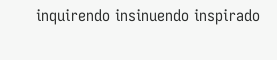inquirendo insinuendo inspirado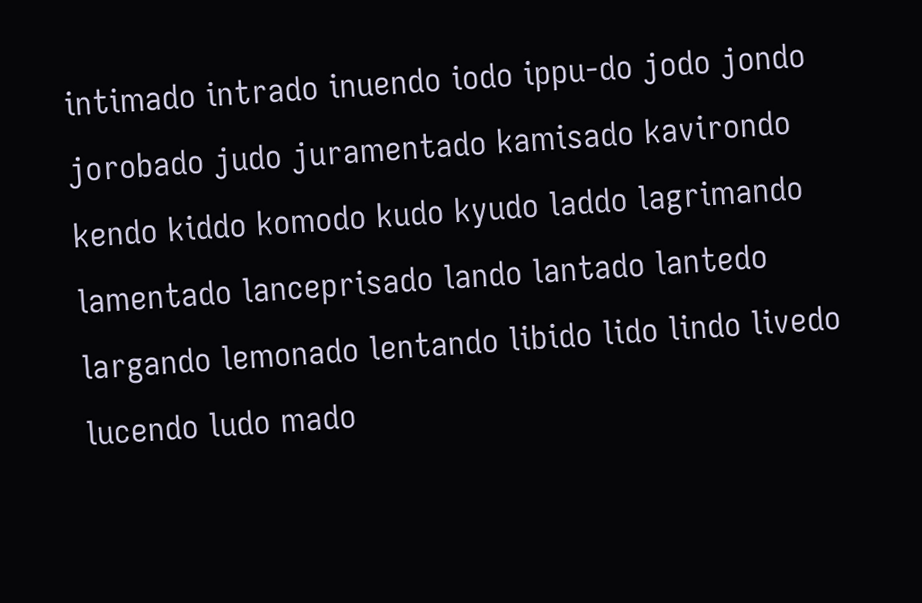intimado intrado inuendo iodo ippu-do jodo jondo jorobado judo juramentado kamisado kavirondo kendo kiddo komodo kudo kyudo laddo lagrimando lamentado lanceprisado lando lantado lantedo largando lemonado lentando libido lido lindo livedo lucendo ludo mado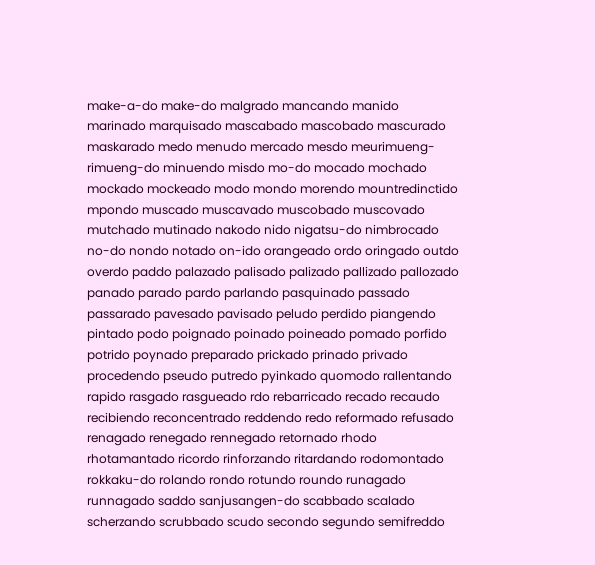make-a-do make-do malgrado mancando manido marinado marquisado mascabado mascobado mascurado maskarado medo menudo mercado mesdo meurimueng-rimueng-do minuendo misdo mo-do mocado mochado mockado mockeado modo mondo morendo mountredinctido mpondo muscado muscavado muscobado muscovado mutchado mutinado nakodo nido nigatsu-do nimbrocado no-do nondo notado on-ido orangeado ordo oringado outdo overdo paddo palazado palisado palizado pallizado pallozado panado parado pardo parlando pasquinado passado passarado pavesado pavisado peludo perdido piangendo pintado podo poignado poinado poineado pomado porfido potrido poynado preparado prickado prinado privado procedendo pseudo putredo pyinkado quomodo rallentando rapido rasgado rasgueado rdo rebarricado recado recaudo recibiendo reconcentrado reddendo redo reformado refusado renagado renegado rennegado retornado rhodo rhotamantado ricordo rinforzando ritardando rodomontado rokkaku-do rolando rondo rotundo roundo runagado runnagado saddo sanjusangen-do scabbado scalado scherzando scrubbado scudo secondo segundo semifreddo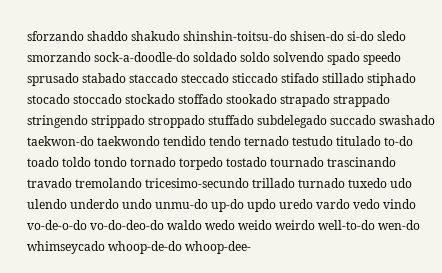sforzando shaddo shakudo shinshin-toitsu-do shisen-do si-do sledo smorzando sock-a-doodle-do soldado soldo solvendo spado speedo sprusado stabado staccado steccado sticcado stifado stillado stiphado stocado stoccado stockado stoffado stookado strapado strappado stringendo strippado stroppado stuffado subdelegado succado swashado taekwon-do taekwondo tendido tendo ternado testudo titulado to-do toado toldo tondo tornado torpedo tostado tournado trascinando travado tremolando tricesimo-secundo trillado turnado tuxedo udo ulendo underdo undo unmu-do up-do updo uredo vardo vedo vindo vo-de-o-do vo-do-deo-do waldo wedo weido weirdo well-to-do wen-do whimseycado whoop-de-do whoop-dee-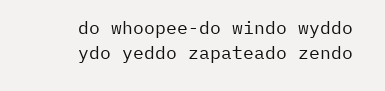do whoopee-do windo wyddo ydo yeddo zapateado zendo